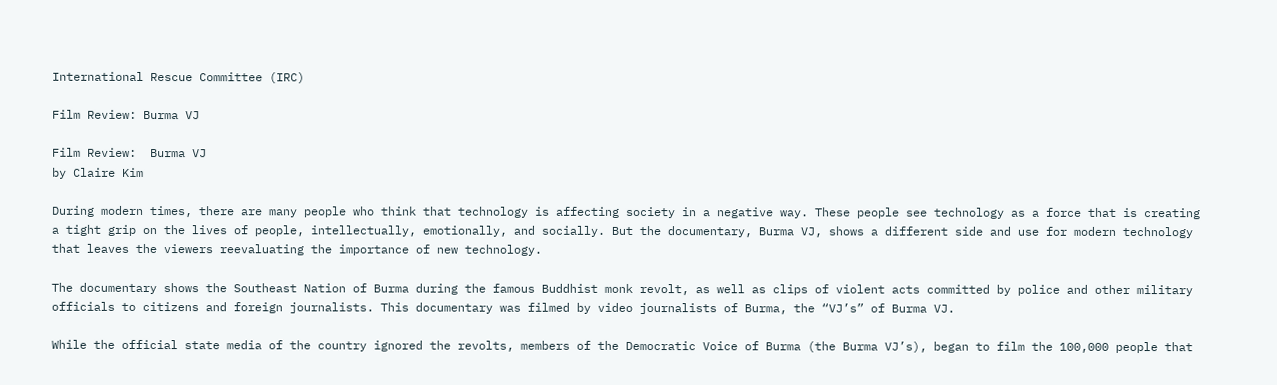International Rescue Committee (IRC)

Film Review: Burma VJ

Film Review:  Burma VJ
by Claire Kim

During modern times, there are many people who think that technology is affecting society in a negative way. These people see technology as a force that is creating a tight grip on the lives of people, intellectually, emotionally, and socially. But the documentary, Burma VJ, shows a different side and use for modern technology that leaves the viewers reevaluating the importance of new technology.

The documentary shows the Southeast Nation of Burma during the famous Buddhist monk revolt, as well as clips of violent acts committed by police and other military officials to citizens and foreign journalists. This documentary was filmed by video journalists of Burma, the “VJ’s” of Burma VJ.

While the official state media of the country ignored the revolts, members of the Democratic Voice of Burma (the Burma VJ’s), began to film the 100,000 people that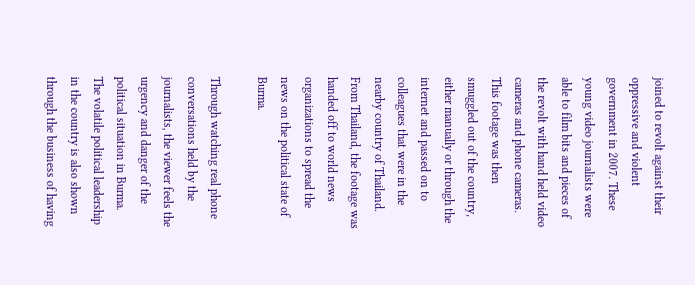joined to revolt against their oppressive and violent government in 2007. These young video journalists were able to film bits and pieces of the revolt with hand held video cameras and phone cameras. This footage was then smuggled out of the country, either manually or through the internet and passed on to colleagues that were in the nearby country of Thailand. From Thailand, the footage was handed off to world news organizations to spread the news on the political state of Burma.

Through watching real phone conversations held by the journalists, the viewer feels the urgency and danger of the political situation in Burma. The volatile political leadership in the country is also shown through the business of having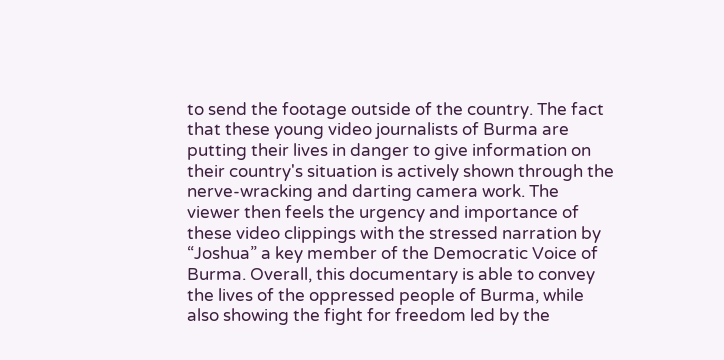to send the footage outside of the country. The fact that these young video journalists of Burma are putting their lives in danger to give information on their country's situation is actively shown through the nerve-wracking and darting camera work. The viewer then feels the urgency and importance of these video clippings with the stressed narration by “Joshua” a key member of the Democratic Voice of Burma. Overall, this documentary is able to convey the lives of the oppressed people of Burma, while also showing the fight for freedom led by the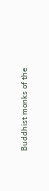Buddhist monks of the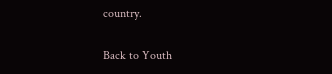country.

Back to Youth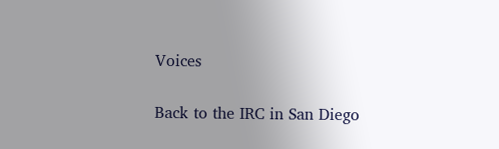Voices

Back to the IRC in San Diego